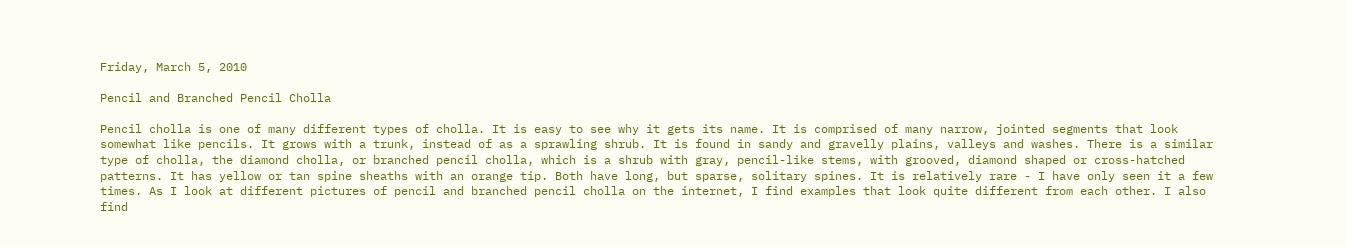Friday, March 5, 2010

Pencil and Branched Pencil Cholla

Pencil cholla is one of many different types of cholla. It is easy to see why it gets its name. It is comprised of many narrow, jointed segments that look somewhat like pencils. It grows with a trunk, instead of as a sprawling shrub. It is found in sandy and gravelly plains, valleys and washes. There is a similar type of cholla, the diamond cholla, or branched pencil cholla, which is a shrub with gray, pencil-like stems, with grooved, diamond shaped or cross-hatched patterns. It has yellow or tan spine sheaths with an orange tip. Both have long, but sparse, solitary spines. It is relatively rare - I have only seen it a few times. As I look at different pictures of pencil and branched pencil cholla on the internet, I find examples that look quite different from each other. I also find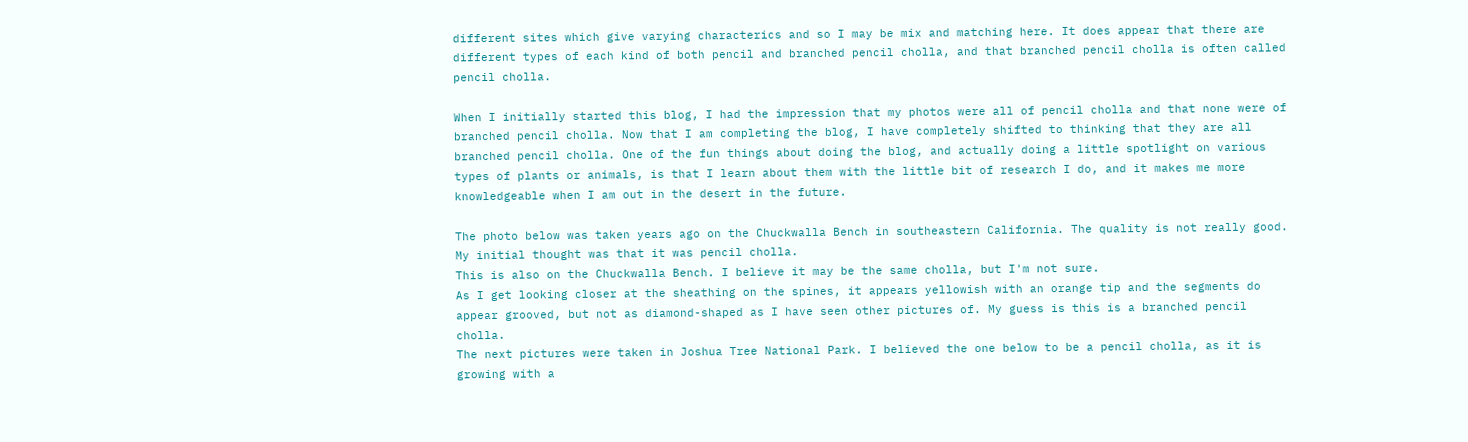different sites which give varying characterics and so I may be mix and matching here. It does appear that there are different types of each kind of both pencil and branched pencil cholla, and that branched pencil cholla is often called pencil cholla.

When I initially started this blog, I had the impression that my photos were all of pencil cholla and that none were of branched pencil cholla. Now that I am completing the blog, I have completely shifted to thinking that they are all branched pencil cholla. One of the fun things about doing the blog, and actually doing a little spotlight on various types of plants or animals, is that I learn about them with the little bit of research I do, and it makes me more knowledgeable when I am out in the desert in the future.

The photo below was taken years ago on the Chuckwalla Bench in southeastern California. The quality is not really good. My initial thought was that it was pencil cholla.
This is also on the Chuckwalla Bench. I believe it may be the same cholla, but I'm not sure.
As I get looking closer at the sheathing on the spines, it appears yellowish with an orange tip and the segments do appear grooved, but not as diamond-shaped as I have seen other pictures of. My guess is this is a branched pencil cholla.
The next pictures were taken in Joshua Tree National Park. I believed the one below to be a pencil cholla, as it is growing with a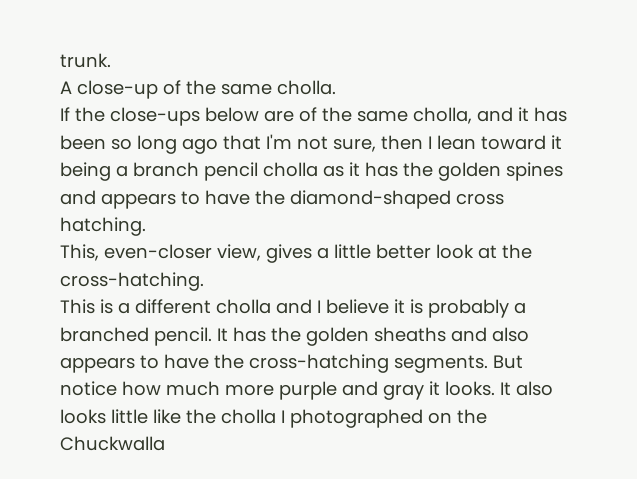trunk.
A close-up of the same cholla.
If the close-ups below are of the same cholla, and it has been so long ago that I'm not sure, then I lean toward it being a branch pencil cholla as it has the golden spines and appears to have the diamond-shaped cross hatching.
This, even-closer view, gives a little better look at the cross-hatching.
This is a different cholla and I believe it is probably a branched pencil. It has the golden sheaths and also appears to have the cross-hatching segments. But notice how much more purple and gray it looks. It also looks little like the cholla I photographed on the Chuckwalla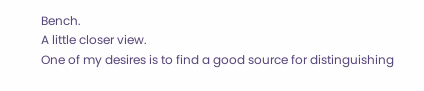Bench.
A little closer view.
One of my desires is to find a good source for distinguishing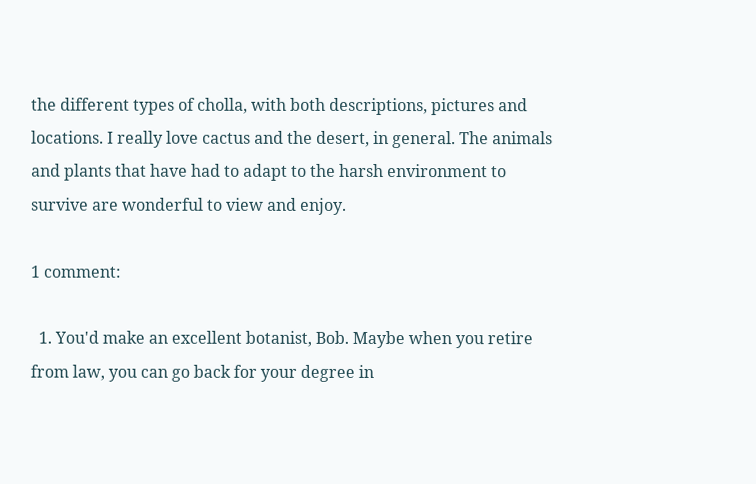the different types of cholla, with both descriptions, pictures and locations. I really love cactus and the desert, in general. The animals and plants that have had to adapt to the harsh environment to survive are wonderful to view and enjoy.

1 comment:

  1. You'd make an excellent botanist, Bob. Maybe when you retire from law, you can go back for your degree in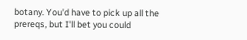botany. You'd have to pick up all the prereqs, but I'll bet you could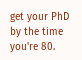get your PhD by the time you're 80.